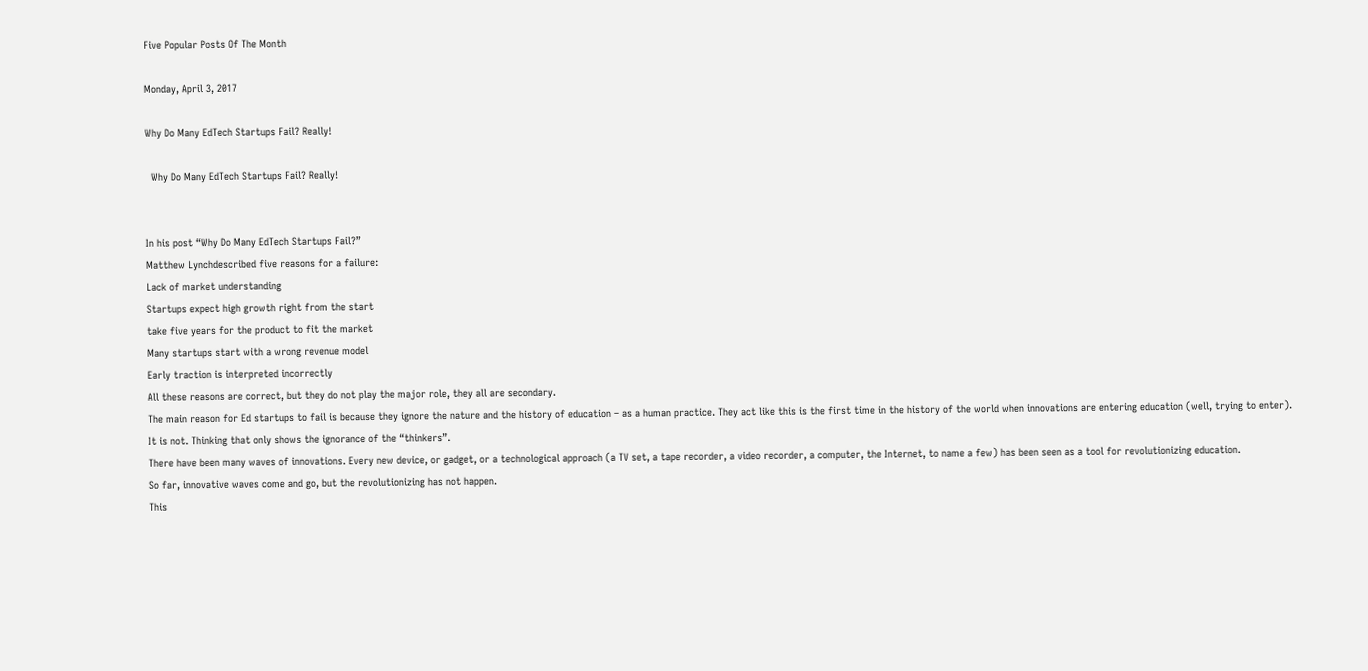Five Popular Posts Of The Month

Monday, April 3, 2017

Why Do Many EdTech Startups Fail? Really!

  Why Do Many EdTech Startups Fail? Really!


In his post “Why Do Many EdTech Startups Fail?”
Matthew Lynchdescribed five reasons for a failure:
Lack of market understanding
Startups expect high growth right from the start
take five years for the product to fit the market
Many startups start with a wrong revenue model
Early traction is interpreted incorrectly
All these reasons are correct, but they do not play the major role, they all are secondary.
The main reason for Ed startups to fail is because they ignore the nature and the history of education – as a human practice. They act like this is the first time in the history of the world when innovations are entering education (well, trying to enter).
It is not. Thinking that only shows the ignorance of the “thinkers”.
There have been many waves of innovations. Every new device, or gadget, or a technological approach (a TV set, a tape recorder, a video recorder, a computer, the Internet, to name a few) has been seen as a tool for revolutionizing education.
So far, innovative waves come and go, but the revolutionizing has not happen.
This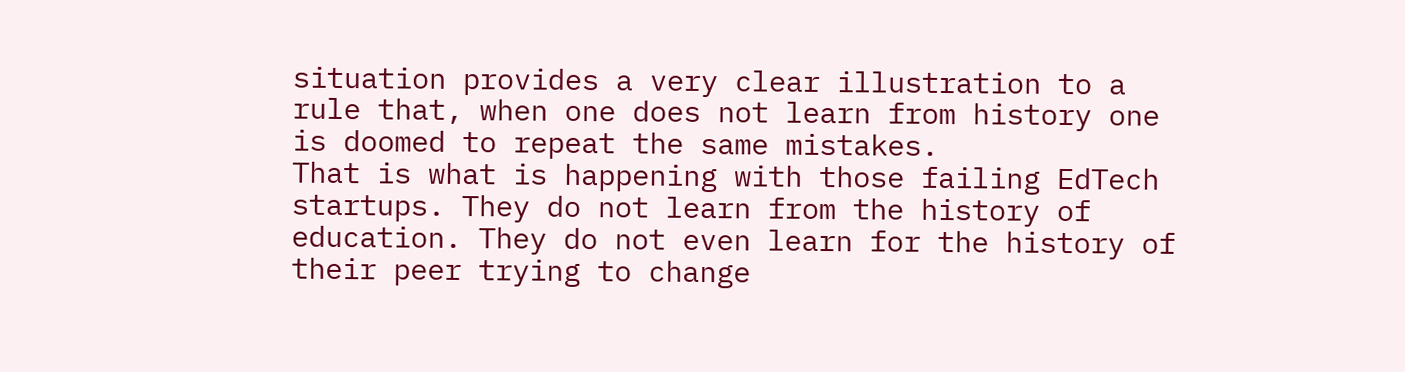situation provides a very clear illustration to a rule that, when one does not learn from history one is doomed to repeat the same mistakes.
That is what is happening with those failing EdTech startups. They do not learn from the history of education. They do not even learn for the history of their peer trying to change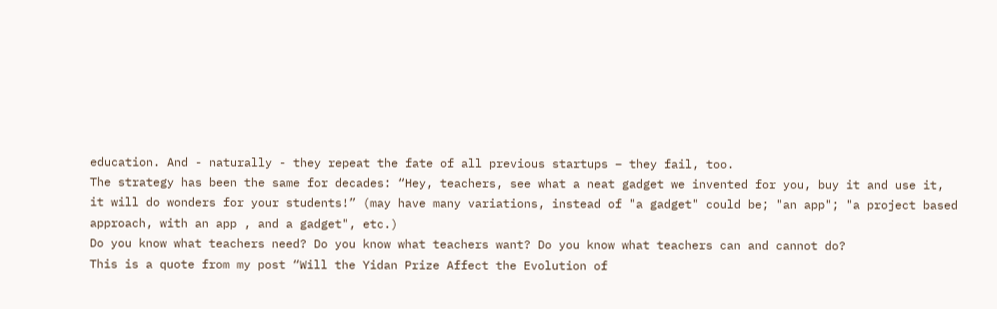education. And - naturally - they repeat the fate of all previous startups – they fail, too.
The strategy has been the same for decades: “Hey, teachers, see what a neat gadget we invented for you, buy it and use it, it will do wonders for your students!” (may have many variations, instead of "a gadget" could be; "an app"; "a project based approach, with an app , and a gadget", etc.)
Do you know what teachers need? Do you know what teachers want? Do you know what teachers can and cannot do?
This is a quote from my post “Will the Yidan Prize Affect the Evolution of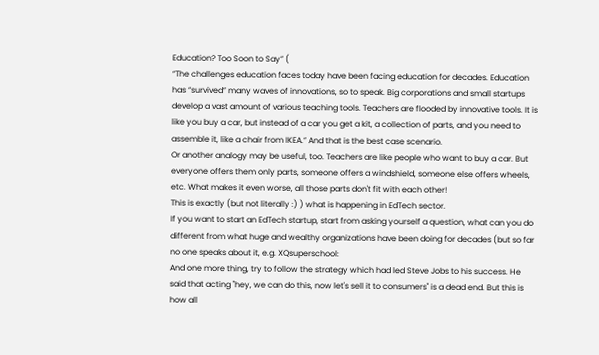Education? Too Soon to Say” (
“The challenges education faces today have been facing education for decades. Education has “survived” many waves of innovations, so to speak. Big corporations and small startups develop a vast amount of various teaching tools. Teachers are flooded by innovative tools. It is like you buy a car, but instead of a car you get a kit, a collection of parts, and you need to assemble it, like a chair from IKEA.” And that is the best case scenario.
Or another analogy may be useful, too. Teachers are like people who want to buy a car. But everyone offers them only parts, someone offers a windshield, someone else offers wheels, etc. What makes it even worse, all those parts don't fit with each other!
This is exactly (but not literally :) ) what is happening in EdTech sector.
If you want to start an EdTech startup, start from asking yourself a question, what can you do different from what huge and wealthy organizations have been doing for decades (but so far no one speaks about it, e.g. XQsuperschool:
And one more thing, try to follow the strategy which had led Steve Jobs to his success. He said that acting "hey, we can do this, now let's sell it to consumers" is a dead end. But this is how all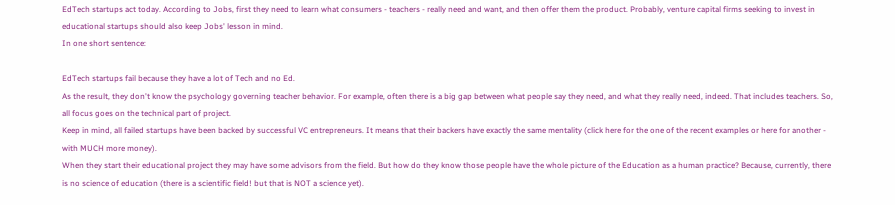EdTech startups act today. According to Jobs, first they need to learn what consumers - teachers - really need and want, and then offer them the product. Probably, venture capital firms seeking to invest in educational startups should also keep Jobs' lesson in mind.
In one short sentence:

EdTech startups fail because they have a lot of Tech and no Ed.
As the result, they don't know the psychology governing teacher behavior. For example, often there is a big gap between what people say they need, and what they really need, indeed. That includes teachers. So, all focus goes on the technical part of project.
Keep in mind, all failed startups have been backed by successful VC entrepreneurs. It means that their backers have exactly the same mentality (click here for the one of the recent examples or here for another - with MUCH more money).
When they start their educational project they may have some advisors from the field. But how do they know those people have the whole picture of the Education as a human practice? Because, currently, there is no science of education (there is a scientific field! but that is NOT a science yet).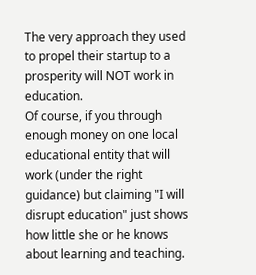The very approach they used to propel their startup to a prosperity will NOT work in education.
Of course, if you through enough money on one local educational entity that will work (under the right guidance) but claiming "I will disrupt education" just shows how little she or he knows about learning and teaching.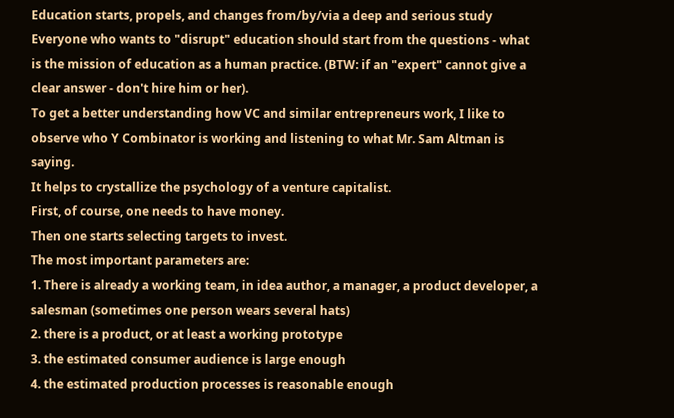Education starts, propels, and changes from/by/via a deep and serious study
Everyone who wants to "disrupt" education should start from the questions - what is the mission of education as a human practice. (BTW: if an "expert" cannot give a clear answer - don't hire him or her).
To get a better understanding how VC and similar entrepreneurs work, I like to observe who Y Combinator is working and listening to what Mr. Sam Altman is saying.
It helps to crystallize the psychology of a venture capitalist.
First, of course, one needs to have money.
Then one starts selecting targets to invest.
The most important parameters are:
1. There is already a working team, in idea author, a manager, a product developer, a salesman (sometimes one person wears several hats)
2. there is a product, or at least a working prototype
3. the estimated consumer audience is large enough
4. the estimated production processes is reasonable enough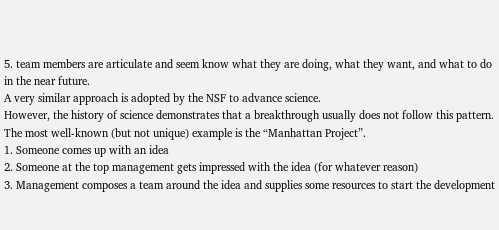5. team members are articulate and seem know what they are doing, what they want, and what to do in the near future.
A very similar approach is adopted by the NSF to advance science.
However, the history of science demonstrates that a breakthrough usually does not follow this pattern.
The most well-known (but not unique) example is the “Manhattan Project”.
1. Someone comes up with an idea
2. Someone at the top management gets impressed with the idea (for whatever reason)
3. Management composes a team around the idea and supplies some resources to start the development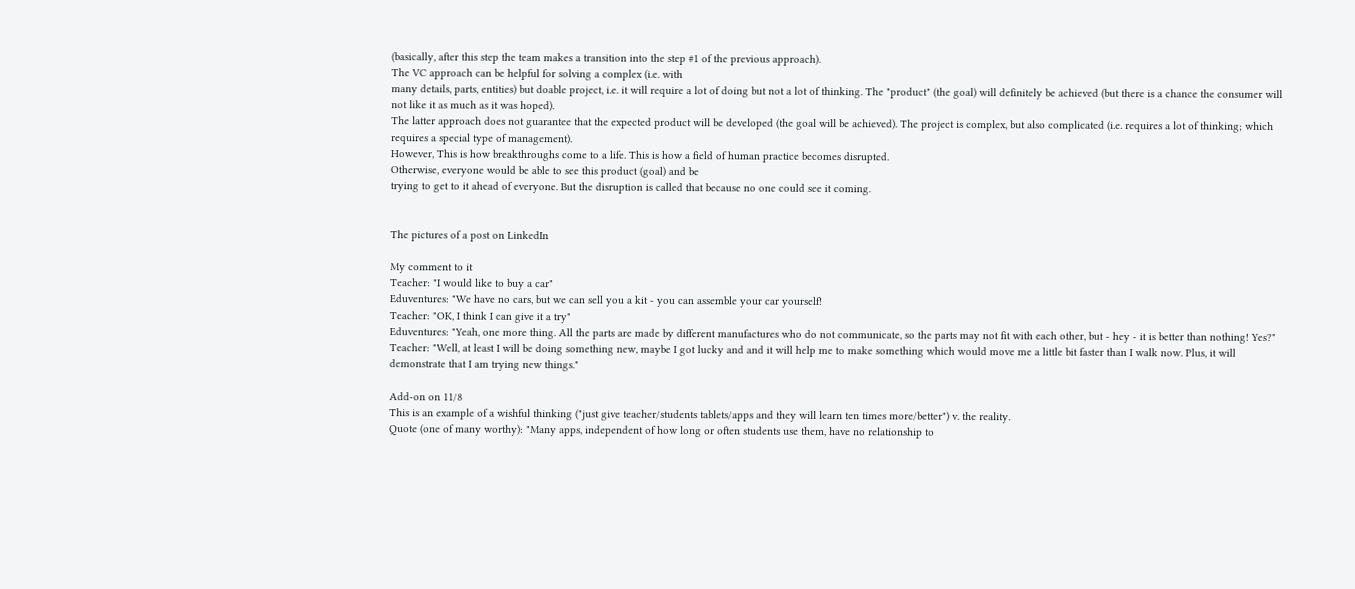(basically, after this step the team makes a transition into the step #1 of the previous approach).
The VC approach can be helpful for solving a complex (i.e. with
many details, parts, entities) but doable project, i.e. it will require a lot of doing but not a lot of thinking. The "product" (the goal) will definitely be achieved (but there is a chance the consumer will not like it as much as it was hoped).
The latter approach does not guarantee that the expected product will be developed (the goal will be achieved). The project is complex, but also complicated (i.e. requires a lot of thinking; which requires a special type of management).
However, This is how breakthroughs come to a life. This is how a field of human practice becomes disrupted.
Otherwise, everyone would be able to see this product (goal) and be
trying to get to it ahead of everyone. But the disruption is called that because no one could see it coming.


The pictures of a post on LinkedIn

My comment to it
Teacher: "I would like to buy a car"
Eduventures: "We have no cars, but we can sell you a kit - you can assemble your car yourself!
Teacher: "OK, I think I can give it a try"
Eduventures: "Yeah, one more thing. All the parts are made by different manufactures who do not communicate, so the parts may not fit with each other, but - hey - it is better than nothing! Yes?"
Teacher: "Well, at least I will be doing something new, maybe I got lucky and and it will help me to make something which would move me a little bit faster than I walk now. Plus, it will demonstrate that I am trying new things."

Add-on on 11/8
This is an example of a wishful thinking ("just give teacher/students tablets/apps and they will learn ten times more/better") v. the reality.
Quote (one of many worthy): "Many apps, independent of how long or often students use them, have no relationship to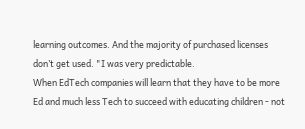learning outcomes. And the majority of purchased licenses don’t get used. "I was very predictable.
When EdTech companies will learn that they have to be more Ed and much less Tech to succeed with educating children - not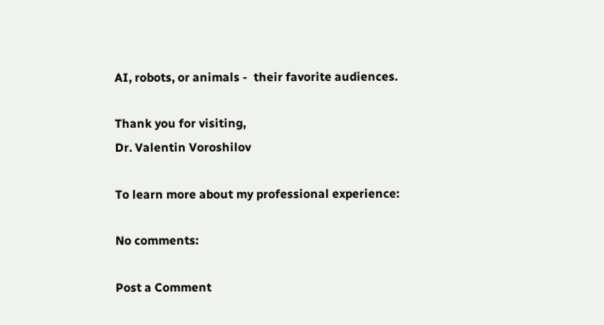AI, robots, or animals -  their favorite audiences.

Thank you for visiting,
Dr. Valentin Voroshilov

To learn more about my professional experience:

No comments:

Post a Comment